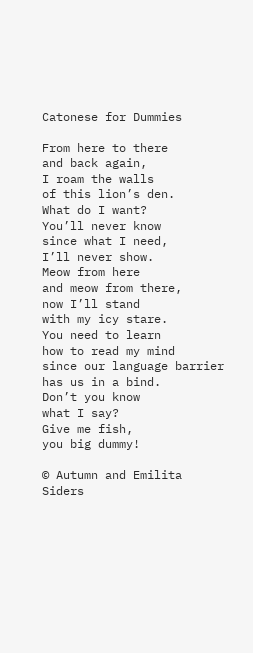Catonese for Dummies

From here to there
and back again,
I roam the walls
of this lion’s den.
What do I want?
You’ll never know
since what I need,
I’ll never show.
Meow from here
and meow from there,
now I’ll stand
with my icy stare.
You need to learn
how to read my mind
since our language barrier
has us in a bind.
Don’t you know
what I say?
Give me fish,
you big dummy!

© Autumn and Emilita Siders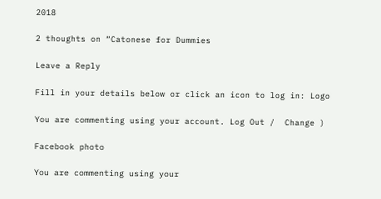2018

2 thoughts on “Catonese for Dummies

Leave a Reply

Fill in your details below or click an icon to log in: Logo

You are commenting using your account. Log Out /  Change )

Facebook photo

You are commenting using your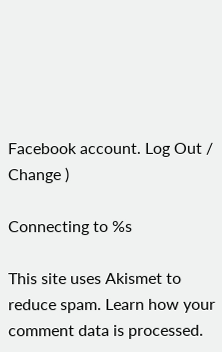Facebook account. Log Out /  Change )

Connecting to %s

This site uses Akismet to reduce spam. Learn how your comment data is processed.